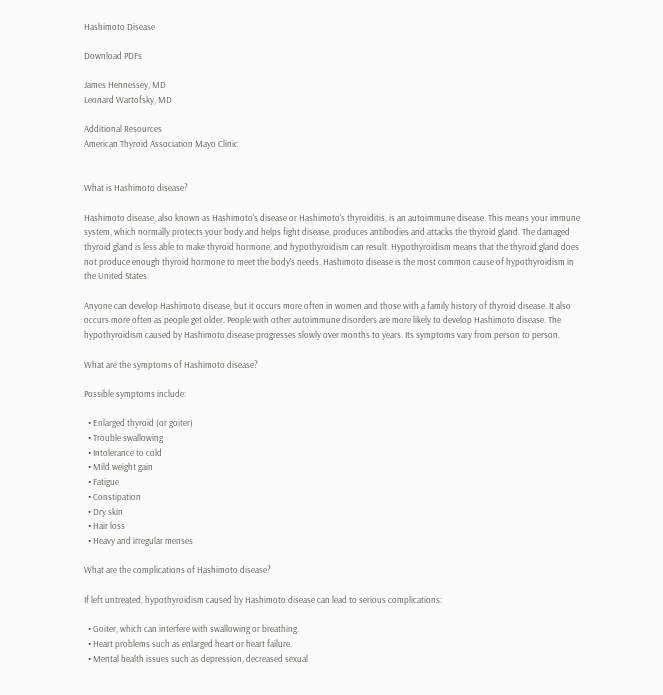Hashimoto Disease

Download PDFs

James Hennessey, MD
Leonard Wartofsky, MD

Additional Resources
American Thyroid Association Mayo Clinic


What is Hashimoto disease?

Hashimoto disease, also known as Hashimoto's disease or Hashimoto's thyroiditis, is an autoimmune disease. This means your immune system, which normally protects your body and helps fight disease, produces antibodies and attacks the thyroid gland. The damaged thyroid gland is less able to make thyroid hormone, and hypothyroidism can result. Hypothyroidism means that the thyroid gland does not produce enough thyroid hormone to meet the body's needs. Hashimoto disease is the most common cause of hypothyroidism in the United States.

Anyone can develop Hashimoto disease, but it occurs more often in women and those with a family history of thyroid disease. It also occurs more often as people get older. People with other autoimmune disorders are more likely to develop Hashimoto disease. The hypothyroidism caused by Hashimoto disease progresses slowly over months to years. Its symptoms vary from person to person.

What are the symptoms of Hashimoto disease?

Possible symptoms include:

  • Enlarged thyroid (or goiter)
  • Trouble swallowing
  • Intolerance to cold
  • Mild weight gain
  • Fatigue
  • Constipation
  • Dry skin
  • Hair loss
  • Heavy and irregular menses

What are the complications of Hashimoto disease?

If left untreated, hypothyroidism caused by Hashimoto disease can lead to serious complications:

  • Goiter, which can interfere with swallowing or breathing.
  • Heart problems such as enlarged heart or heart failure.
  • Mental health issues such as depression, decreased sexual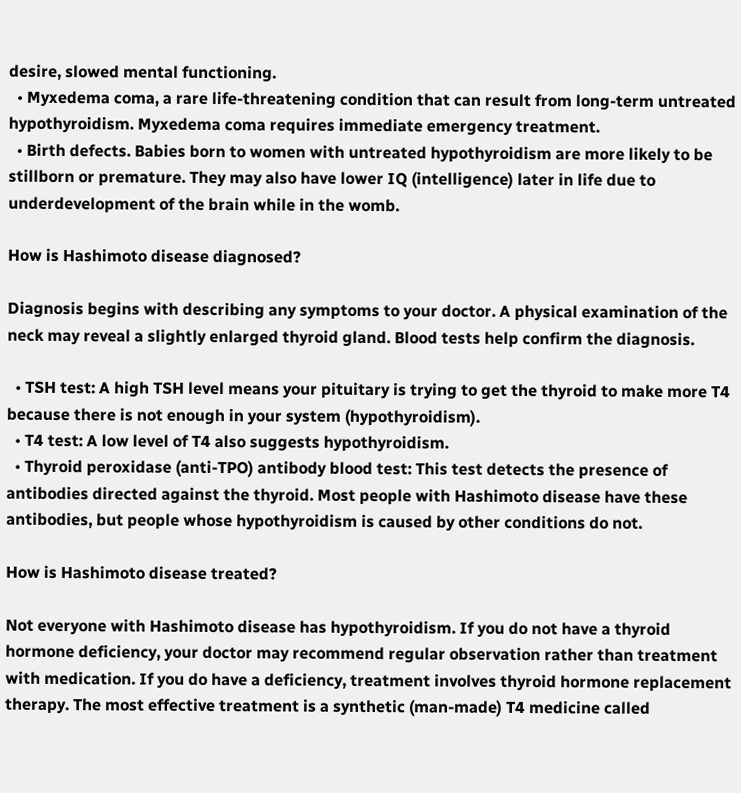desire, slowed mental functioning.
  • Myxedema coma, a rare life-threatening condition that can result from long-term untreated hypothyroidism. Myxedema coma requires immediate emergency treatment.
  • Birth defects. Babies born to women with untreated hypothyroidism are more likely to be stillborn or premature. They may also have lower IQ (intelligence) later in life due to underdevelopment of the brain while in the womb.

How is Hashimoto disease diagnosed?

Diagnosis begins with describing any symptoms to your doctor. A physical examination of the neck may reveal a slightly enlarged thyroid gland. Blood tests help confirm the diagnosis.

  • TSH test: A high TSH level means your pituitary is trying to get the thyroid to make more T4 because there is not enough in your system (hypothyroidism).
  • T4 test: A low level of T4 also suggests hypothyroidism.
  • Thyroid peroxidase (anti-TPO) antibody blood test: This test detects the presence of antibodies directed against the thyroid. Most people with Hashimoto disease have these antibodies, but people whose hypothyroidism is caused by other conditions do not.

How is Hashimoto disease treated?

Not everyone with Hashimoto disease has hypothyroidism. If you do not have a thyroid hormone deficiency, your doctor may recommend regular observation rather than treatment with medication. If you do have a deficiency, treatment involves thyroid hormone replacement therapy. The most effective treatment is a synthetic (man-made) T4 medicine called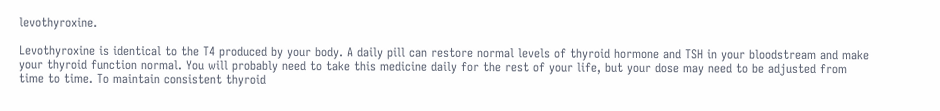levothyroxine.

Levothyroxine is identical to the T4 produced by your body. A daily pill can restore normal levels of thyroid hormone and TSH in your bloodstream and make your thyroid function normal. You will probably need to take this medicine daily for the rest of your life, but your dose may need to be adjusted from time to time. To maintain consistent thyroid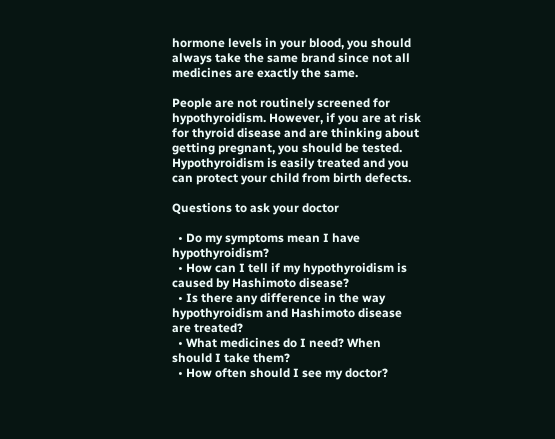hormone levels in your blood, you should always take the same brand since not all medicines are exactly the same.

People are not routinely screened for hypothyroidism. However, if you are at risk for thyroid disease and are thinking about getting pregnant, you should be tested. Hypothyroidism is easily treated and you can protect your child from birth defects.

Questions to ask your doctor

  • Do my symptoms mean I have hypothyroidism?
  • How can I tell if my hypothyroidism is caused by Hashimoto disease?
  • Is there any difference in the way hypothyroidism and Hashimoto disease are treated?
  • What medicines do I need? When should I take them?
  • How often should I see my doctor?